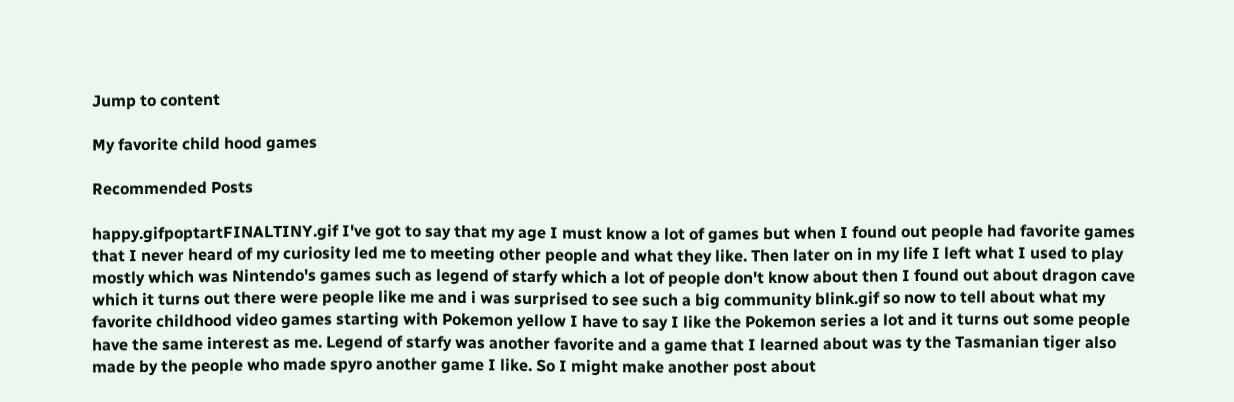Jump to content

My favorite child hood games

Recommended Posts

happy.gifpoptartFINALTINY.gif I've got to say that my age I must know a lot of games but when I found out people had favorite games that I never heard of my curiosity led me to meeting other people and what they like. Then later on in my life I left what I used to play mostly which was Nintendo's games such as legend of starfy which a lot of people don't know about then I found out about dragon cave which it turns out there were people like me and i was surprised to see such a big community blink.gif so now to tell about what my favorite childhood video games starting with Pokemon yellow I have to say I like the Pokemon series a lot and it turns out some people have the same interest as me. Legend of starfy was another favorite and a game that I learned about was ty the Tasmanian tiger also made by the people who made spyro another game I like. So I might make another post about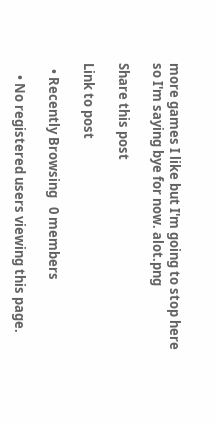more games I like but I'm going to stop here so I'm saying bye for now. alot.png

Share this post

Link to post

  • Recently Browsing   0 members

    • No registered users viewing this page.